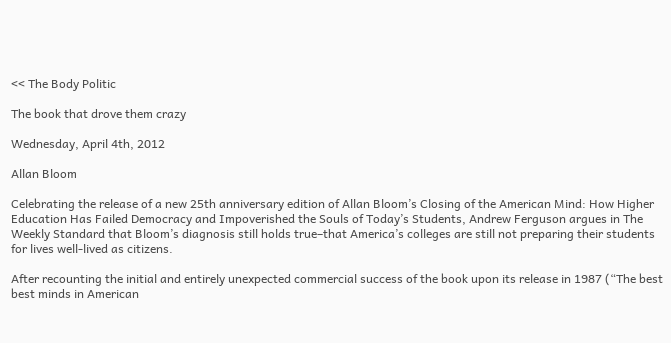<< The Body Politic

The book that drove them crazy

Wednesday, April 4th, 2012

Allan Bloom

Celebrating the release of a new 25th anniversary edition of Allan Bloom’s Closing of the American Mind: How Higher Education Has Failed Democracy and Impoverished the Souls of Today’s Students, Andrew Ferguson argues in The Weekly Standard that Bloom’s diagnosis still holds true–that America’s colleges are still not preparing their students for lives well-lived as citizens.

After recounting the initial and entirely unexpected commercial success of the book upon its release in 1987 (“The best best minds in American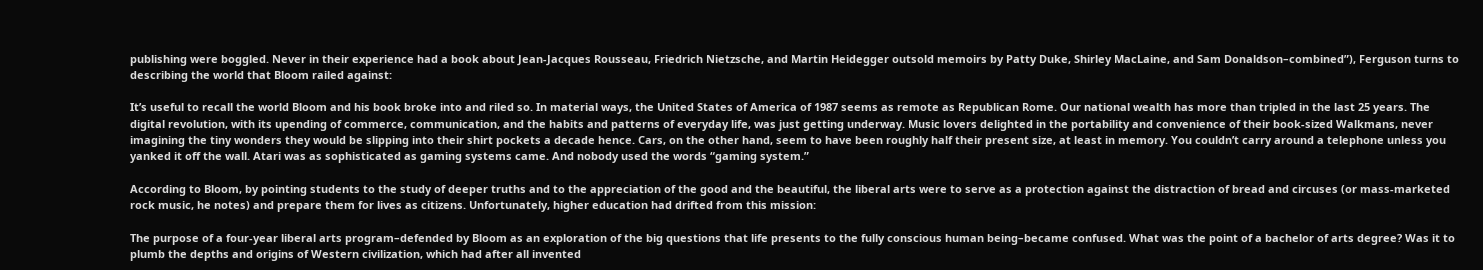publishing were boggled. Never in their experience had a book about Jean-Jacques Rousseau, Friedrich Nietzsche, and Martin Heidegger outsold memoirs by Patty Duke, Shirley MacLaine, and Sam Donaldson–combined”), Ferguson turns to describing the world that Bloom railed against:

It’s useful to recall the world Bloom and his book broke into and riled so. In material ways, the United States of America of 1987 seems as remote as Republican Rome. Our national wealth has more than tripled in the last 25 years. The digital revolution, with its upending of commerce, communication, and the habits and patterns of everyday life, was just getting underway. Music lovers delighted in the portability and convenience of their book-sized Walkmans, never imagining the tiny wonders they would be slipping into their shirt pockets a decade hence. Cars, on the other hand, seem to have been roughly half their present size, at least in memory. You couldn’t carry around a telephone unless you yanked it off the wall. Atari was as sophisticated as gaming systems came. And nobody used the words “gaming system.”

According to Bloom, by pointing students to the study of deeper truths and to the appreciation of the good and the beautiful, the liberal arts were to serve as a protection against the distraction of bread and circuses (or mass-marketed rock music, he notes) and prepare them for lives as citizens. Unfortunately, higher education had drifted from this mission:

The purpose of a four-year liberal arts program–defended by Bloom as an exploration of the big questions that life presents to the fully conscious human being–became confused. What was the point of a bachelor of arts degree? Was it to plumb the depths and origins of Western civilization, which had after all invented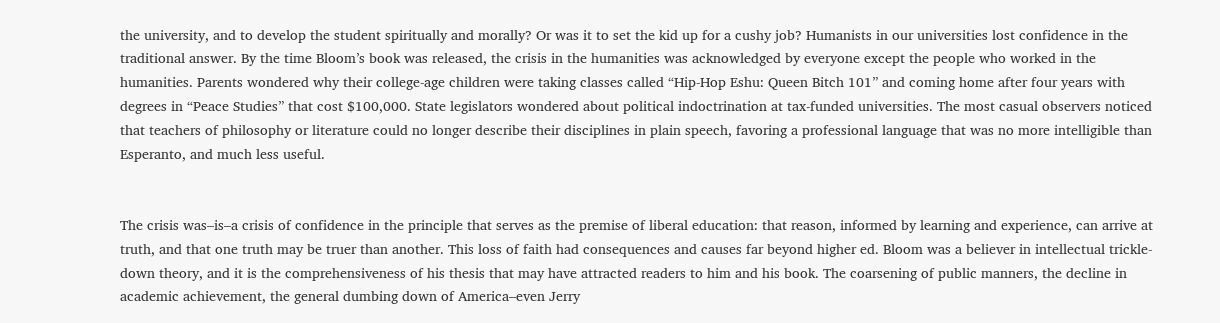the university, and to develop the student spiritually and morally? Or was it to set the kid up for a cushy job? Humanists in our universities lost confidence in the traditional answer. By the time Bloom’s book was released, the crisis in the humanities was acknowledged by everyone except the people who worked in the humanities. Parents wondered why their college-age children were taking classes called “Hip-Hop Eshu: Queen Bitch 101” and coming home after four years with degrees in “Peace Studies” that cost $100,000. State legislators wondered about political indoctrination at tax-funded universities. The most casual observers noticed that teachers of philosophy or literature could no longer describe their disciplines in plain speech, favoring a professional language that was no more intelligible than Esperanto, and much less useful.


The crisis was–is–a crisis of confidence in the principle that serves as the premise of liberal education: that reason, informed by learning and experience, can arrive at truth, and that one truth may be truer than another. This loss of faith had consequences and causes far beyond higher ed. Bloom was a believer in intellectual trickle-down theory, and it is the comprehensiveness of his thesis that may have attracted readers to him and his book. The coarsening of public manners, the decline in academic achievement, the general dumbing down of America–even Jerry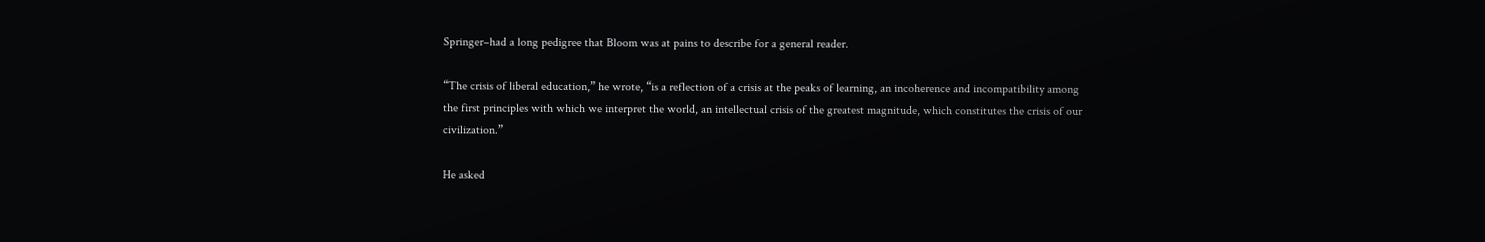Springer–had a long pedigree that Bloom was at pains to describe for a general reader.

“The crisis of liberal education,” he wrote, “is a reflection of a crisis at the peaks of learning, an incoherence and incompatibility among the first principles with which we interpret the world, an intellectual crisis of the greatest magnitude, which constitutes the crisis of our civilization.”

He asked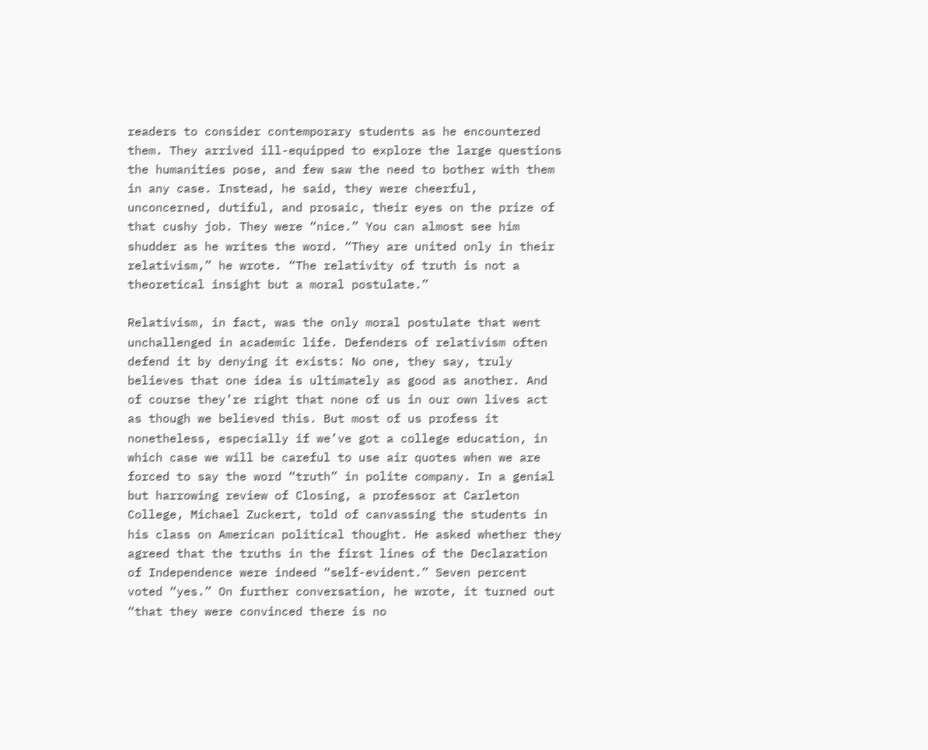readers to consider contemporary students as he encountered them. They arrived ill-equipped to explore the large questions the humanities pose, and few saw the need to bother with them in any case. Instead, he said, they were cheerful, unconcerned, dutiful, and prosaic, their eyes on the prize of that cushy job. They were “nice.” You can almost see him shudder as he writes the word. “They are united only in their relativism,” he wrote. “The relativity of truth is not a theoretical insight but a moral postulate.”

Relativism, in fact, was the only moral postulate that went unchallenged in academic life. Defenders of relativism often defend it by denying it exists: No one, they say, truly believes that one idea is ultimately as good as another. And of course they’re right that none of us in our own lives act as though we believed this. But most of us profess it nonetheless, especially if we’ve got a college education, in which case we will be careful to use air quotes when we are forced to say the word “truth” in polite company. In a genial but harrowing review of Closing, a professor at Carleton College, Michael Zuckert, told of canvassing the students in his class on American political thought. He asked whether they agreed that the truths in the first lines of the Declaration of Independence were indeed “self-evident.” Seven percent voted “yes.” On further conversation, he wrote, it turned out “that they were convinced there is no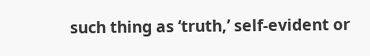such thing as ‘truth,’ self-evident or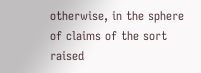otherwise, in the sphere of claims of the sort raised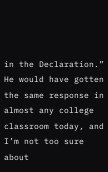in the Declaration.” He would have gotten the same response in almost any college classroom today, and I’m not too sure about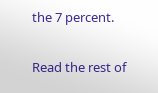the 7 percent.

Read the rest of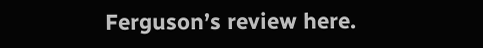Ferguson’s review here.